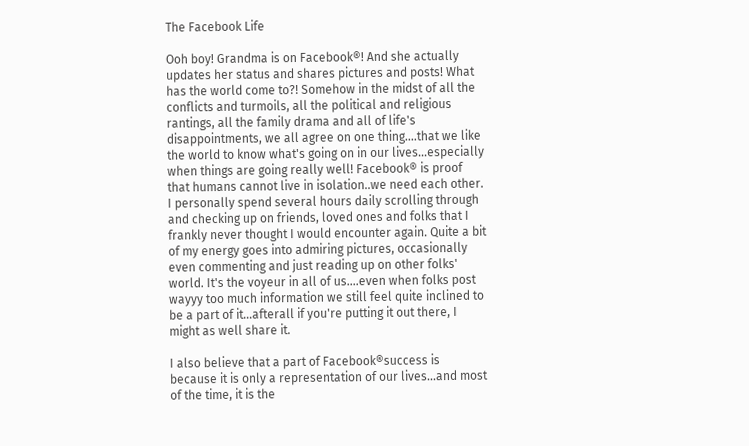The Facebook Life

Ooh boy! Grandma is on Facebook®! And she actually updates her status and shares pictures and posts! What has the world come to?! Somehow in the midst of all the conflicts and turmoils, all the political and religious rantings, all the family drama and all of life's disappointments, we all agree on one thing....that we like the world to know what's going on in our lives...especially when things are going really well! Facebook® is proof that humans cannot live in isolation..we need each other. I personally spend several hours daily scrolling through and checking up on friends, loved ones and folks that I frankly never thought I would encounter again. Quite a bit of my energy goes into admiring pictures, occasionally even commenting and just reading up on other folks' world. It's the voyeur in all of us....even when folks post wayyy too much information we still feel quite inclined to be a part of it...afterall if you're putting it out there, I might as well share it.

I also believe that a part of Facebook®success is because it is only a representation of our lives...and most of the time, it is the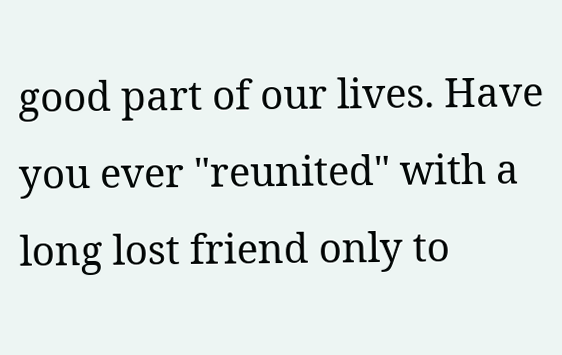good part of our lives. Have you ever "reunited" with a long lost friend only to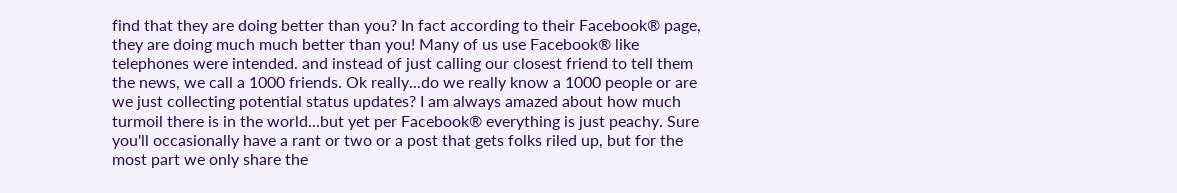find that they are doing better than you? In fact according to their Facebook® page, they are doing much much better than you! Many of us use Facebook® like telephones were intended. and instead of just calling our closest friend to tell them the news, we call a 1000 friends. Ok really...do we really know a 1000 people or are we just collecting potential status updates? I am always amazed about how much turmoil there is in the world...but yet per Facebook® everything is just peachy. Sure you'll occasionally have a rant or two or a post that gets folks riled up, but for the most part we only share the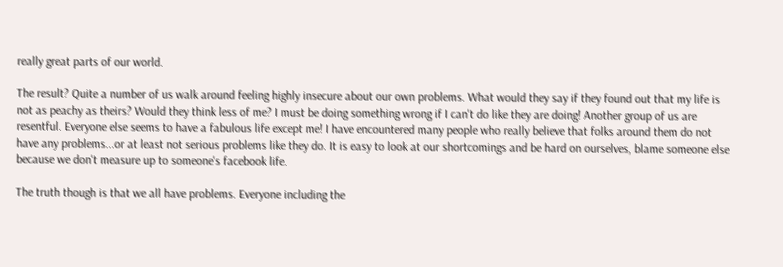really great parts of our world.

The result? Quite a number of us walk around feeling highly insecure about our own problems. What would they say if they found out that my life is not as peachy as theirs? Would they think less of me? I must be doing something wrong if I can't do like they are doing! Another group of us are resentful. Everyone else seems to have a fabulous life except me! I have encountered many people who really believe that folks around them do not have any problems...or at least not serious problems like they do. It is easy to look at our shortcomings and be hard on ourselves, blame someone else because we don't measure up to someone's facebook life.

The truth though is that we all have problems. Everyone including the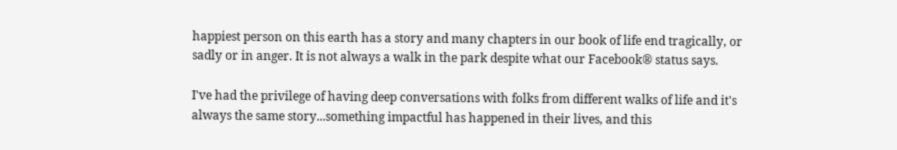happiest person on this earth has a story and many chapters in our book of life end tragically, or sadly or in anger. It is not always a walk in the park despite what our Facebook® status says.

I've had the privilege of having deep conversations with folks from different walks of life and it's always the same story...something impactful has happened in their lives, and this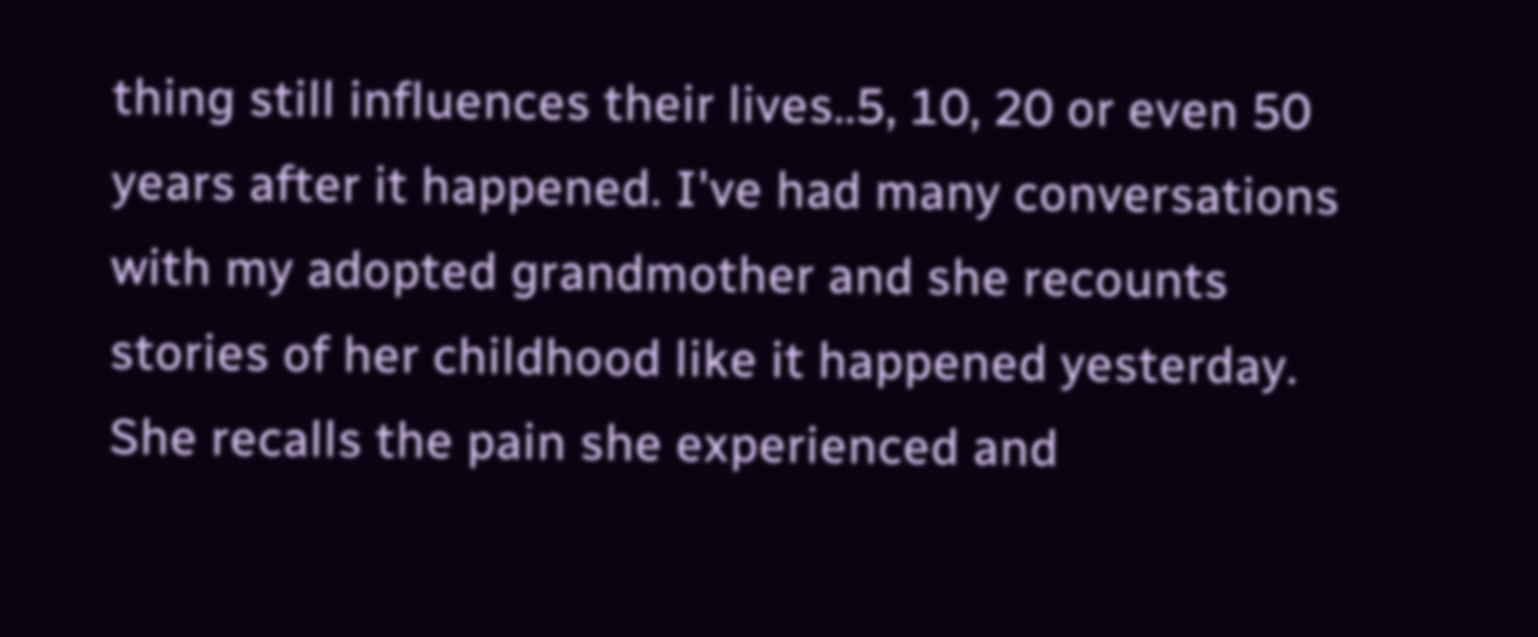thing still influences their lives..5, 10, 20 or even 50 years after it happened. I've had many conversations with my adopted grandmother and she recounts stories of her childhood like it happened yesterday. She recalls the pain she experienced and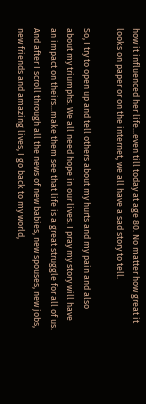how it influenced her life...even till today at age 80. No matter how great it looks on paper or on the internet, we all have a sad story to tell.

So, I try to open up and tell others about my hurts and my pain and also about my triumphs. We all need hope in our lives. I pray my story will have an impact on theirs...make them see that life is a great struggle for all of us. And after I scroll through all the news of new babies, new spouses, new jobs, new friends and amazing lives, I go back to my world,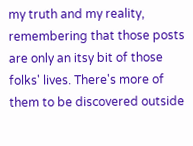my truth and my reality, remembering that those posts are only an itsy bit of those folks' lives. There's more of them to be discovered outside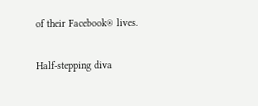of their Facebook® lives.

Half-stepping diva